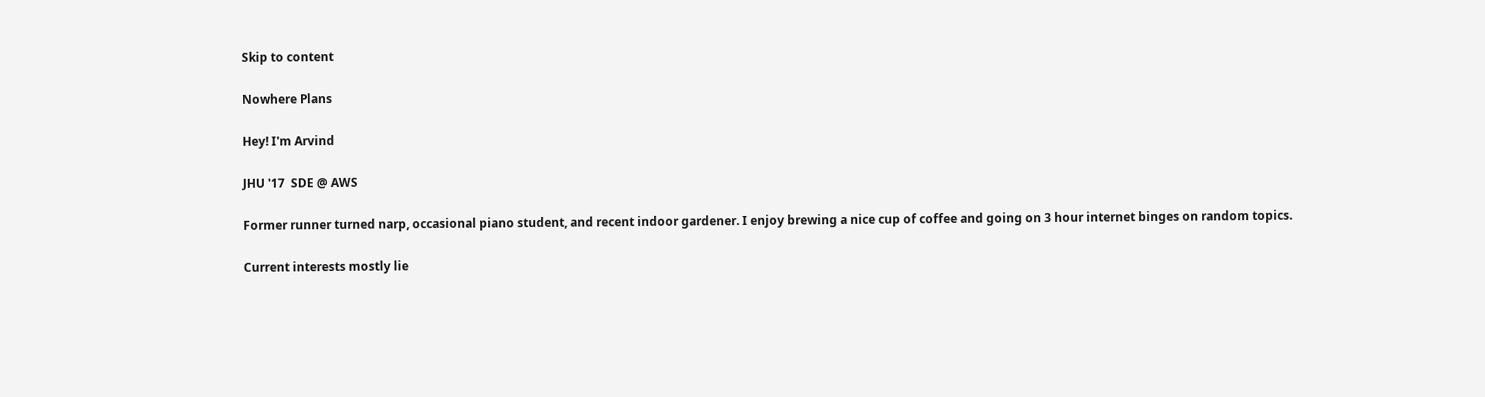Skip to content

Nowhere Plans

Hey! I'm Arvind

JHU '17  SDE @ AWS

Former runner turned narp, occasional piano student, and recent indoor gardener. I enjoy brewing a nice cup of coffee and going on 3 hour internet binges on random topics.

Current interests mostly lie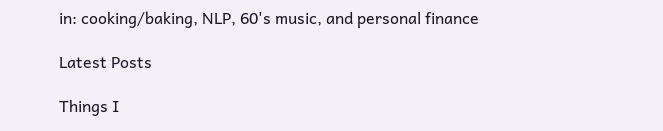in: cooking/baking, NLP, 60's music, and personal finance

Latest Posts

Things I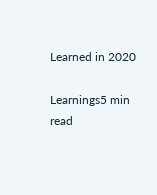Learned in 2020

Learnings5 min read